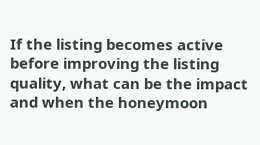If the listing becomes active before improving the listing quality, what can be the impact and when the honeymoon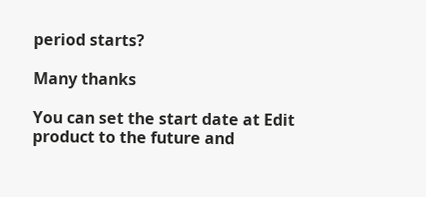period starts?

Many thanks

You can set the start date at Edit product to the future and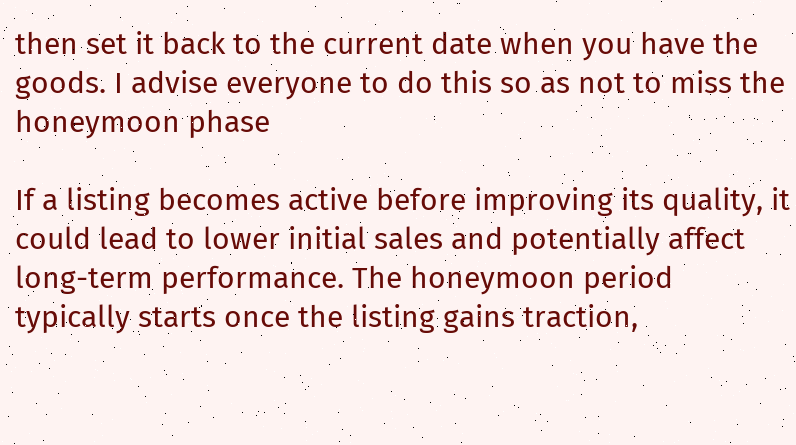then set it back to the current date when you have the goods. I advise everyone to do this so as not to miss the honeymoon phase

If a listing becomes active before improving its quality, it could lead to lower initial sales and potentially affect long-term performance. The honeymoon period typically starts once the listing gains traction,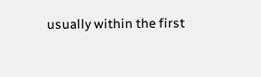usually within the first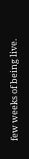few weeks of being live.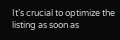It’s crucial to optimize the listing as soon as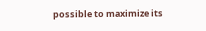possible to maximize its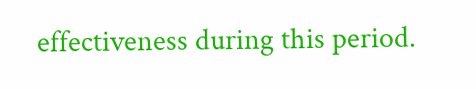effectiveness during this period.